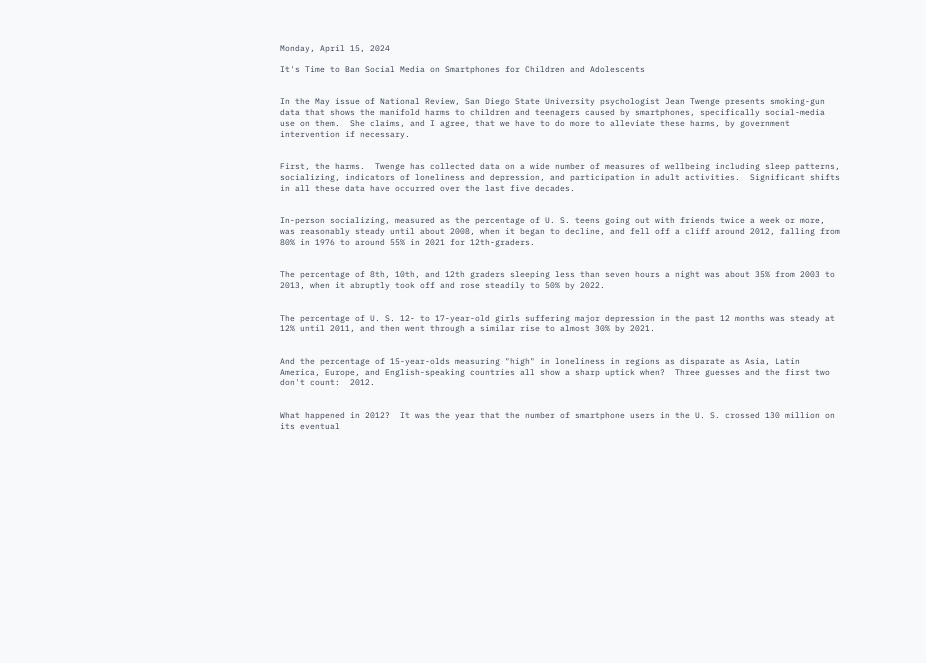Monday, April 15, 2024

It's Time to Ban Social Media on Smartphones for Children and Adolescents


In the May issue of National Review, San Diego State University psychologist Jean Twenge presents smoking-gun data that shows the manifold harms to children and teenagers caused by smartphones, specifically social-media use on them.  She claims, and I agree, that we have to do more to alleviate these harms, by government intervention if necessary.


First, the harms.  Twenge has collected data on a wide number of measures of wellbeing including sleep patterns, socializing, indicators of loneliness and depression, and participation in adult activities.  Significant shifts in all these data have occurred over the last five decades.


In-person socializing, measured as the percentage of U. S. teens going out with friends twice a week or more, was reasonably steady until about 2008, when it began to decline, and fell off a cliff around 2012, falling from 80% in 1976 to around 55% in 2021 for 12th-graders.


The percentage of 8th, 10th, and 12th graders sleeping less than seven hours a night was about 35% from 2003 to 2013, when it abruptly took off and rose steadily to 50% by 2022.


The percentage of U. S. 12- to 17-year-old girls suffering major depression in the past 12 months was steady at 12% until 2011, and then went through a similar rise to almost 30% by 2021.


And the percentage of 15-year-olds measuring "high" in loneliness in regions as disparate as Asia, Latin America, Europe, and English-speaking countries all show a sharp uptick when?  Three guesses and the first two don't count:  2012.


What happened in 2012?  It was the year that the number of smartphone users in the U. S. crossed 130 million on its eventual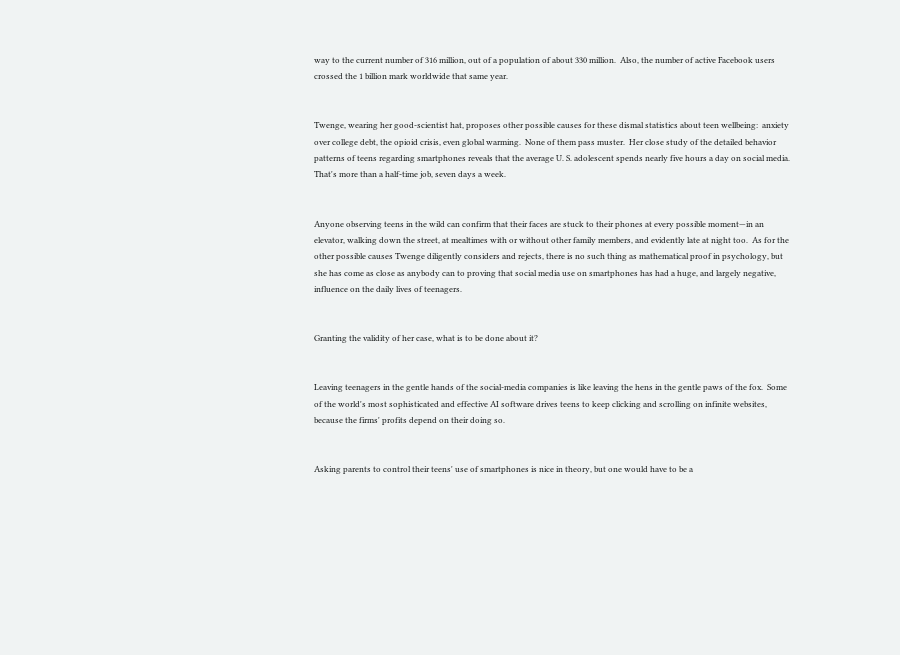way to the current number of 316 million, out of a population of about 330 million.  Also, the number of active Facebook users crossed the 1 billion mark worldwide that same year.


Twenge, wearing her good-scientist hat, proposes other possible causes for these dismal statistics about teen wellbeing:  anxiety over college debt, the opioid crisis, even global warming.  None of them pass muster.  Her close study of the detailed behavior patterns of teens regarding smartphones reveals that the average U. S. adolescent spends nearly five hours a day on social media.  That's more than a half-time job, seven days a week.


Anyone observing teens in the wild can confirm that their faces are stuck to their phones at every possible moment—in an elevator, walking down the street, at mealtimes with or without other family members, and evidently late at night too.  As for the other possible causes Twenge diligently considers and rejects, there is no such thing as mathematical proof in psychology, but she has come as close as anybody can to proving that social media use on smartphones has had a huge, and largely negative, influence on the daily lives of teenagers.


Granting the validity of her case, what is to be done about it?


Leaving teenagers in the gentle hands of the social-media companies is like leaving the hens in the gentle paws of the fox.  Some of the world's most sophisticated and effective AI software drives teens to keep clicking and scrolling on infinite websites, because the firms' profits depend on their doing so.


Asking parents to control their teens' use of smartphones is nice in theory, but one would have to be a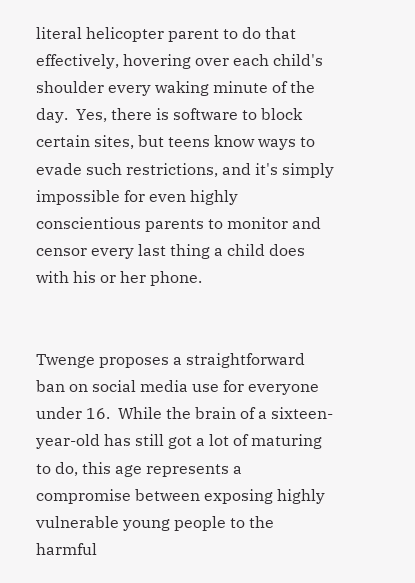literal helicopter parent to do that effectively, hovering over each child's shoulder every waking minute of the day.  Yes, there is software to block certain sites, but teens know ways to evade such restrictions, and it's simply impossible for even highly conscientious parents to monitor and censor every last thing a child does with his or her phone.


Twenge proposes a straightforward ban on social media use for everyone under 16.  While the brain of a sixteen-year-old has still got a lot of maturing to do, this age represents a compromise between exposing highly vulnerable young people to the harmful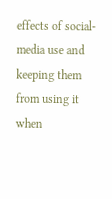effects of social-media use and keeping them from using it when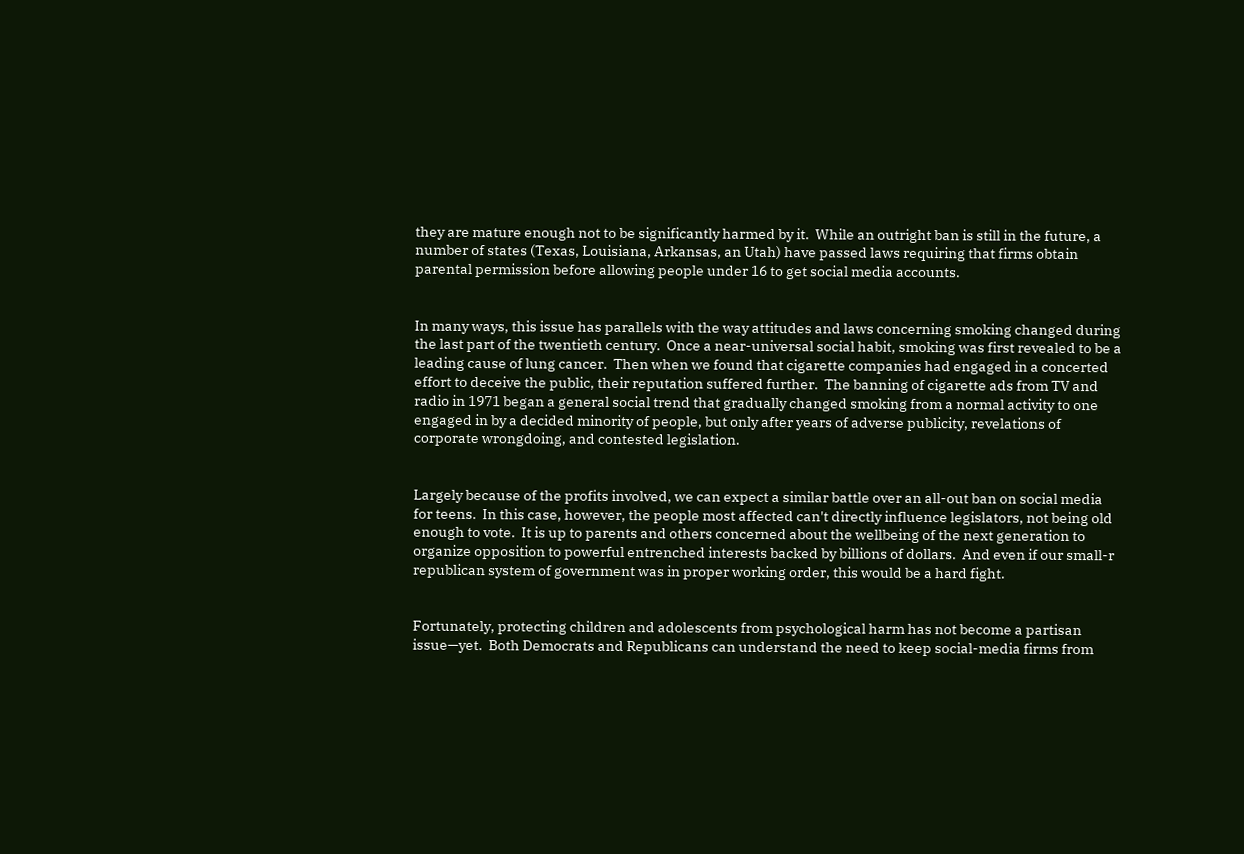they are mature enough not to be significantly harmed by it.  While an outright ban is still in the future, a number of states (Texas, Louisiana, Arkansas, an Utah) have passed laws requiring that firms obtain parental permission before allowing people under 16 to get social media accounts.


In many ways, this issue has parallels with the way attitudes and laws concerning smoking changed during the last part of the twentieth century.  Once a near-universal social habit, smoking was first revealed to be a leading cause of lung cancer.  Then when we found that cigarette companies had engaged in a concerted effort to deceive the public, their reputation suffered further.  The banning of cigarette ads from TV and radio in 1971 began a general social trend that gradually changed smoking from a normal activity to one engaged in by a decided minority of people, but only after years of adverse publicity, revelations of corporate wrongdoing, and contested legislation.


Largely because of the profits involved, we can expect a similar battle over an all-out ban on social media for teens.  In this case, however, the people most affected can't directly influence legislators, not being old enough to vote.  It is up to parents and others concerned about the wellbeing of the next generation to organize opposition to powerful entrenched interests backed by billions of dollars.  And even if our small-r republican system of government was in proper working order, this would be a hard fight.


Fortunately, protecting children and adolescents from psychological harm has not become a partisan issue—yet.  Both Democrats and Republicans can understand the need to keep social-media firms from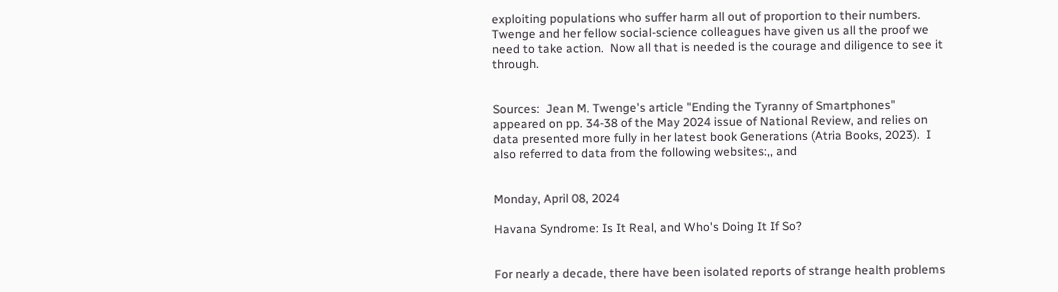exploiting populations who suffer harm all out of proportion to their numbers.  Twenge and her fellow social-science colleagues have given us all the proof we need to take action.  Now all that is needed is the courage and diligence to see it through.


Sources:  Jean M. Twenge's article "Ending the Tyranny of Smartphones" appeared on pp. 34-38 of the May 2024 issue of National Review, and relies on data presented more fully in her latest book Generations (Atria Books, 2023).  I also referred to data from the following websites:,, and


Monday, April 08, 2024

Havana Syndrome: Is It Real, and Who's Doing It If So?


For nearly a decade, there have been isolated reports of strange health problems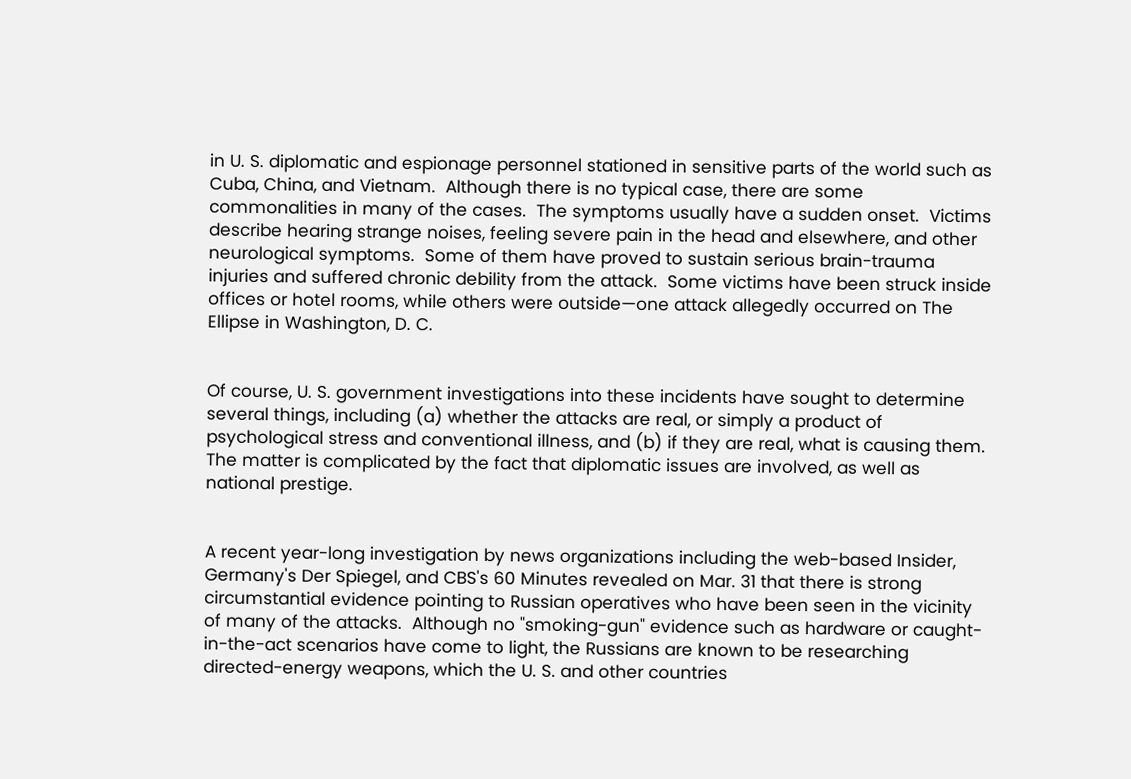in U. S. diplomatic and espionage personnel stationed in sensitive parts of the world such as Cuba, China, and Vietnam.  Although there is no typical case, there are some commonalities in many of the cases.  The symptoms usually have a sudden onset.  Victims describe hearing strange noises, feeling severe pain in the head and elsewhere, and other neurological symptoms.  Some of them have proved to sustain serious brain-trauma injuries and suffered chronic debility from the attack.  Some victims have been struck inside offices or hotel rooms, while others were outside—one attack allegedly occurred on The Ellipse in Washington, D. C.


Of course, U. S. government investigations into these incidents have sought to determine several things, including (a) whether the attacks are real, or simply a product of psychological stress and conventional illness, and (b) if they are real, what is causing them.  The matter is complicated by the fact that diplomatic issues are involved, as well as national prestige.


A recent year-long investigation by news organizations including the web-based Insider, Germany's Der Spiegel, and CBS's 60 Minutes revealed on Mar. 31 that there is strong circumstantial evidence pointing to Russian operatives who have been seen in the vicinity of many of the attacks.  Although no "smoking-gun" evidence such as hardware or caught-in-the-act scenarios have come to light, the Russians are known to be researching directed-energy weapons, which the U. S. and other countries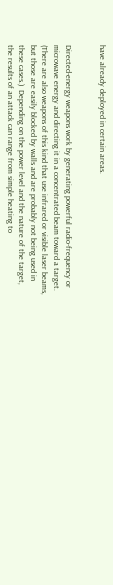have already deployed in certain areas.


Directed-energy weapons work by generating powerful radio-frequency or microwave energy and directing it in a concentrated beam toward a target.  (There are also weapons of this kind that use infrared or visible laser beams, but those are easily blocked by walls and are probably not being used in these cases.)  Depending on the power level and the nature of the target, the results of an attack can range from simple heating to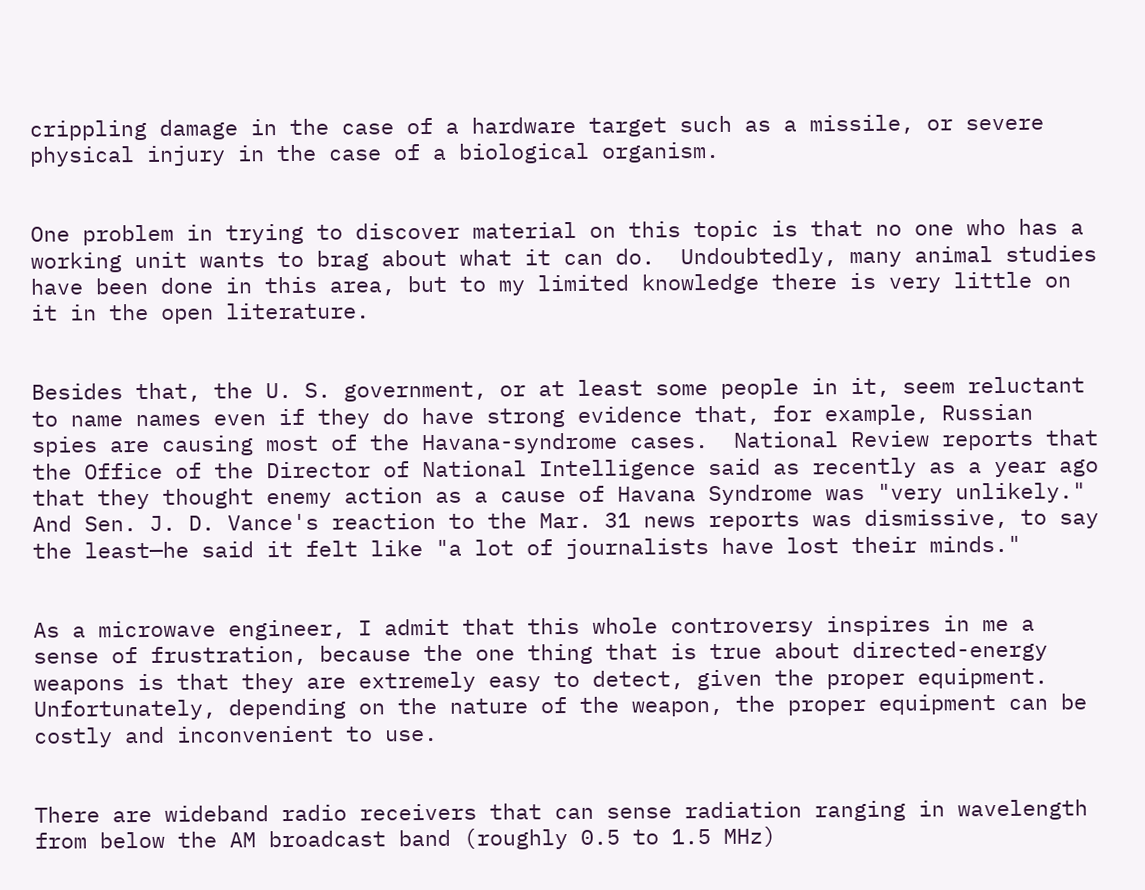crippling damage in the case of a hardware target such as a missile, or severe physical injury in the case of a biological organism.


One problem in trying to discover material on this topic is that no one who has a working unit wants to brag about what it can do.  Undoubtedly, many animal studies have been done in this area, but to my limited knowledge there is very little on it in the open literature.


Besides that, the U. S. government, or at least some people in it, seem reluctant to name names even if they do have strong evidence that, for example, Russian spies are causing most of the Havana-syndrome cases.  National Review reports that the Office of the Director of National Intelligence said as recently as a year ago that they thought enemy action as a cause of Havana Syndrome was "very unlikely."  And Sen. J. D. Vance's reaction to the Mar. 31 news reports was dismissive, to say the least—he said it felt like "a lot of journalists have lost their minds."


As a microwave engineer, I admit that this whole controversy inspires in me a sense of frustration, because the one thing that is true about directed-energy weapons is that they are extremely easy to detect, given the proper equipment.  Unfortunately, depending on the nature of the weapon, the proper equipment can be costly and inconvenient to use.


There are wideband radio receivers that can sense radiation ranging in wavelength from below the AM broadcast band (roughly 0.5 to 1.5 MHz)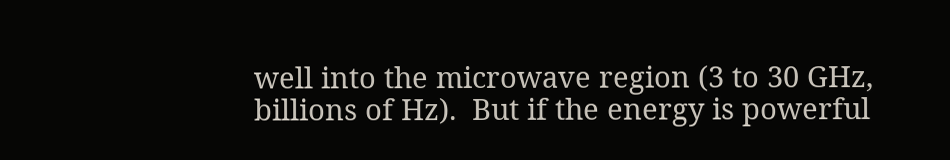well into the microwave region (3 to 30 GHz, billions of Hz).  But if the energy is powerful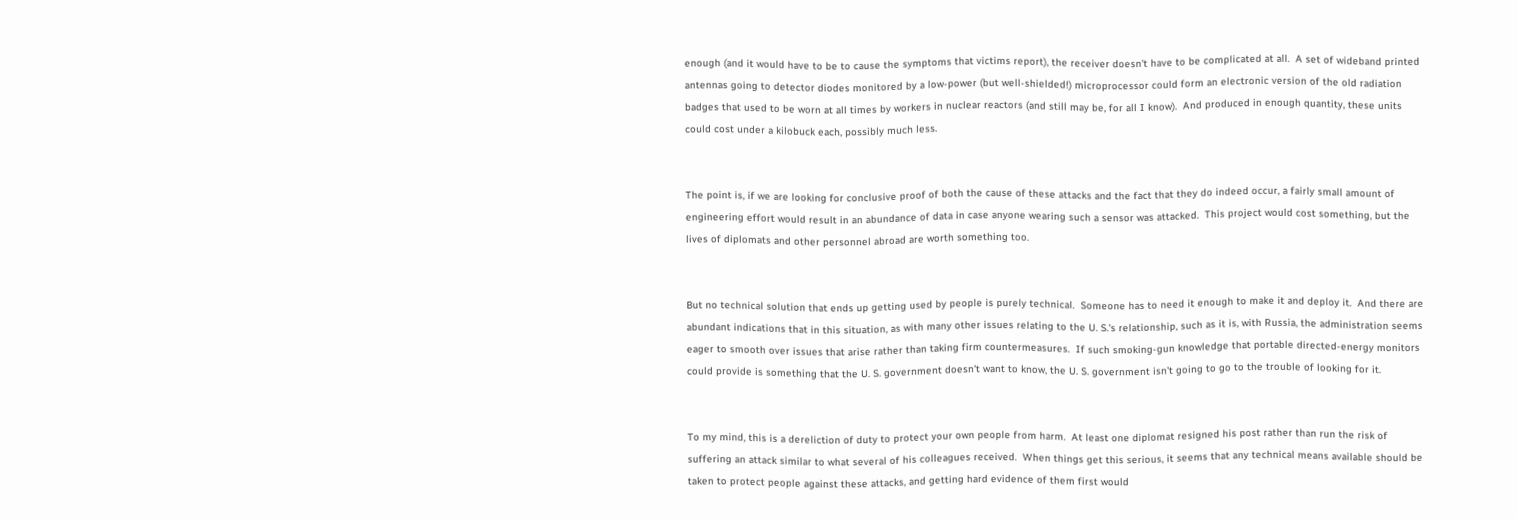enough (and it would have to be to cause the symptoms that victims report), the receiver doesn't have to be complicated at all.  A set of wideband printed antennas going to detector diodes monitored by a low-power (but well-shielded!) microprocessor could form an electronic version of the old radiation badges that used to be worn at all times by workers in nuclear reactors (and still may be, for all I know).  And produced in enough quantity, these units could cost under a kilobuck each, possibly much less.


The point is, if we are looking for conclusive proof of both the cause of these attacks and the fact that they do indeed occur, a fairly small amount of engineering effort would result in an abundance of data in case anyone wearing such a sensor was attacked.  This project would cost something, but the lives of diplomats and other personnel abroad are worth something too.


But no technical solution that ends up getting used by people is purely technical.  Someone has to need it enough to make it and deploy it.  And there are abundant indications that in this situation, as with many other issues relating to the U. S.'s relationship, such as it is, with Russia, the administration seems eager to smooth over issues that arise rather than taking firm countermeasures.  If such smoking-gun knowledge that portable directed-energy monitors could provide is something that the U. S. government doesn't want to know, the U. S. government isn't going to go to the trouble of looking for it.


To my mind, this is a dereliction of duty to protect your own people from harm.  At least one diplomat resigned his post rather than run the risk of suffering an attack similar to what several of his colleagues received.  When things get this serious, it seems that any technical means available should be taken to protect people against these attacks, and getting hard evidence of them first would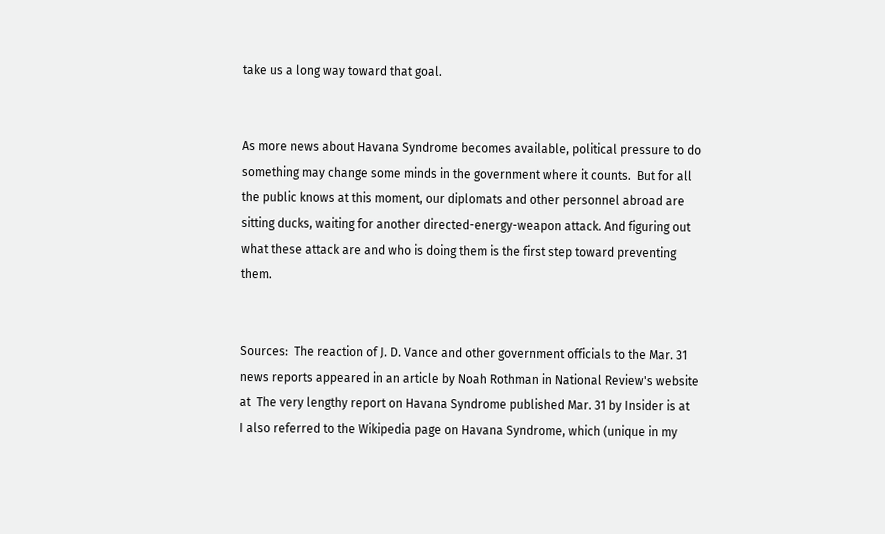take us a long way toward that goal.


As more news about Havana Syndrome becomes available, political pressure to do something may change some minds in the government where it counts.  But for all the public knows at this moment, our diplomats and other personnel abroad are sitting ducks, waiting for another directed-energy-weapon attack. And figuring out what these attack are and who is doing them is the first step toward preventing them.


Sources:  The reaction of J. D. Vance and other government officials to the Mar. 31 news reports appeared in an article by Noah Rothman in National Review's website at  The very lengthy report on Havana Syndrome published Mar. 31 by Insider is at  I also referred to the Wikipedia page on Havana Syndrome, which (unique in my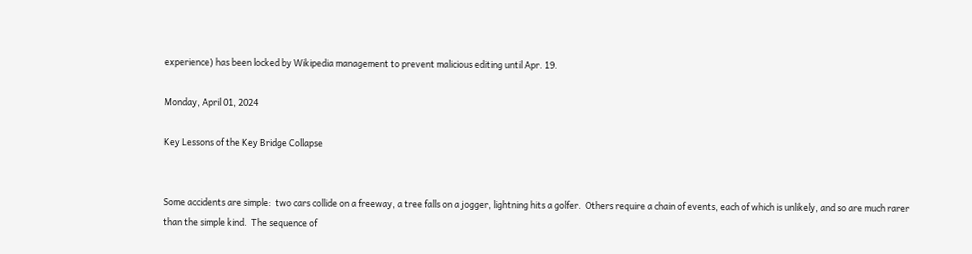experience) has been locked by Wikipedia management to prevent malicious editing until Apr. 19.

Monday, April 01, 2024

Key Lessons of the Key Bridge Collapse


Some accidents are simple:  two cars collide on a freeway, a tree falls on a jogger, lightning hits a golfer.  Others require a chain of events, each of which is unlikely, and so are much rarer than the simple kind.  The sequence of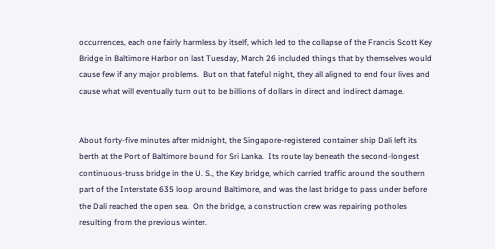occurrences, each one fairly harmless by itself, which led to the collapse of the Francis Scott Key Bridge in Baltimore Harbor on last Tuesday, March 26 included things that by themselves would cause few if any major problems.  But on that fateful night, they all aligned to end four lives and cause what will eventually turn out to be billions of dollars in direct and indirect damage.


About forty-five minutes after midnight, the Singapore-registered container ship Dali left its berth at the Port of Baltimore bound for Sri Lanka.  Its route lay beneath the second-longest continuous-truss bridge in the U. S., the Key bridge, which carried traffic around the southern part of the Interstate 635 loop around Baltimore, and was the last bridge to pass under before the Dali reached the open sea.  On the bridge, a construction crew was repairing potholes resulting from the previous winter.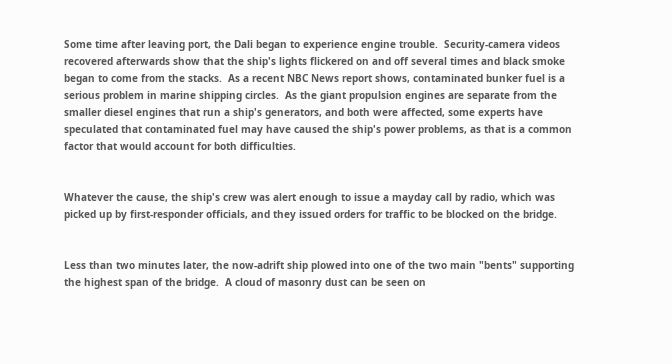Some time after leaving port, the Dali began to experience engine trouble.  Security-camera videos recovered afterwards show that the ship's lights flickered on and off several times and black smoke began to come from the stacks.  As a recent NBC News report shows, contaminated bunker fuel is a serious problem in marine shipping circles.  As the giant propulsion engines are separate from the smaller diesel engines that run a ship's generators, and both were affected, some experts have speculated that contaminated fuel may have caused the ship's power problems, as that is a common factor that would account for both difficulties.


Whatever the cause, the ship's crew was alert enough to issue a mayday call by radio, which was picked up by first-responder officials, and they issued orders for traffic to be blocked on the bridge.


Less than two minutes later, the now-adrift ship plowed into one of the two main "bents" supporting the highest span of the bridge.  A cloud of masonry dust can be seen on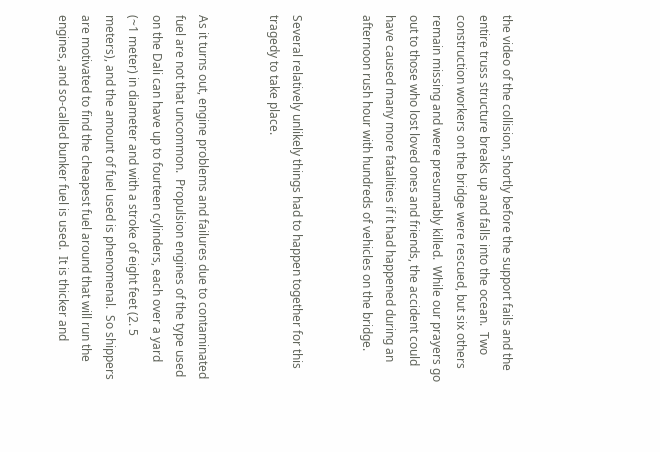the video of the collision, shortly before the support fails and the entire truss structure breaks up and falls into the ocean.  Two construction workers on the bridge were rescued, but six others remain missing and were presumably killed.  While our prayers go out to those who lost loved ones and friends, the accident could have caused many more fatalities if it had happened during an afternoon rush hour with hundreds of vehicles on the bridge.


Several relatively unlikely things had to happen together for this tragedy to take place.


As it turns out, engine problems and failures due to contaminated fuel are not that uncommon.  Propulsion engines of the type used on the Dali can have up to fourteen cylinders, each over a yard (~1 meter) in diameter and with a stroke of eight feet (2. 5 meters), and the amount of fuel used is phenomenal.  So shippers are motivated to find the cheapest fuel around that will run the engines, and so-called bunker fuel is used.  It is thicker and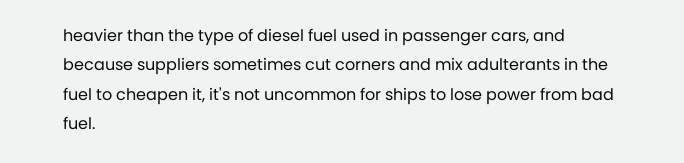heavier than the type of diesel fuel used in passenger cars, and because suppliers sometimes cut corners and mix adulterants in the fuel to cheapen it, it's not uncommon for ships to lose power from bad fuel.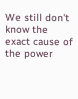We still don't know the exact cause of the power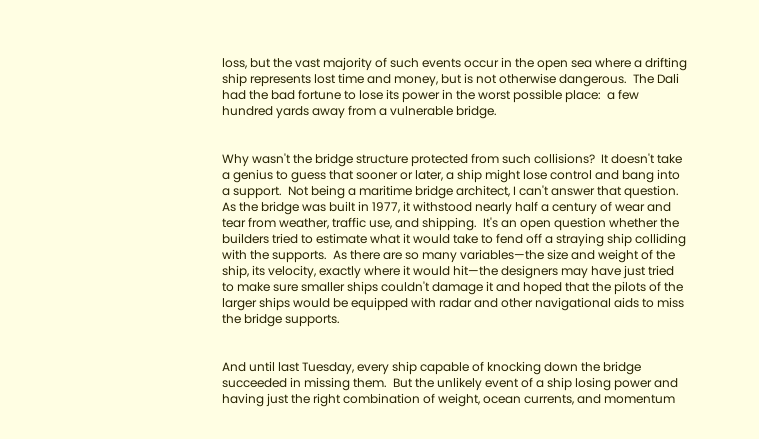loss, but the vast majority of such events occur in the open sea where a drifting ship represents lost time and money, but is not otherwise dangerous.  The Dali had the bad fortune to lose its power in the worst possible place:  a few hundred yards away from a vulnerable bridge.


Why wasn't the bridge structure protected from such collisions?  It doesn't take a genius to guess that sooner or later, a ship might lose control and bang into a support.  Not being a maritime bridge architect, I can't answer that question.  As the bridge was built in 1977, it withstood nearly half a century of wear and tear from weather, traffic use, and shipping.  It's an open question whether the builders tried to estimate what it would take to fend off a straying ship colliding with the supports.  As there are so many variables—the size and weight of the ship, its velocity, exactly where it would hit—the designers may have just tried to make sure smaller ships couldn't damage it and hoped that the pilots of the larger ships would be equipped with radar and other navigational aids to miss the bridge supports.


And until last Tuesday, every ship capable of knocking down the bridge succeeded in missing them.  But the unlikely event of a ship losing power and having just the right combination of weight, ocean currents, and momentum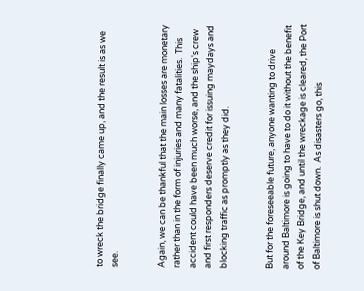to wreck the bridge finally came up, and the result is as we see.


Again, we can be thankful that the main losses are monetary rather than in the form of injuries and many fatalities.  This accident could have been much worse, and the ship's crew and first responders deserve credit for issuing maydays and blocking traffic as promptly as they did.


But for the foreseeable future, anyone wanting to drive around Baltimore is going to have to do it without the benefit of the Key Bridge, and until the wreckage is cleared, the Port of Baltimore is shut down.  As disasters go, this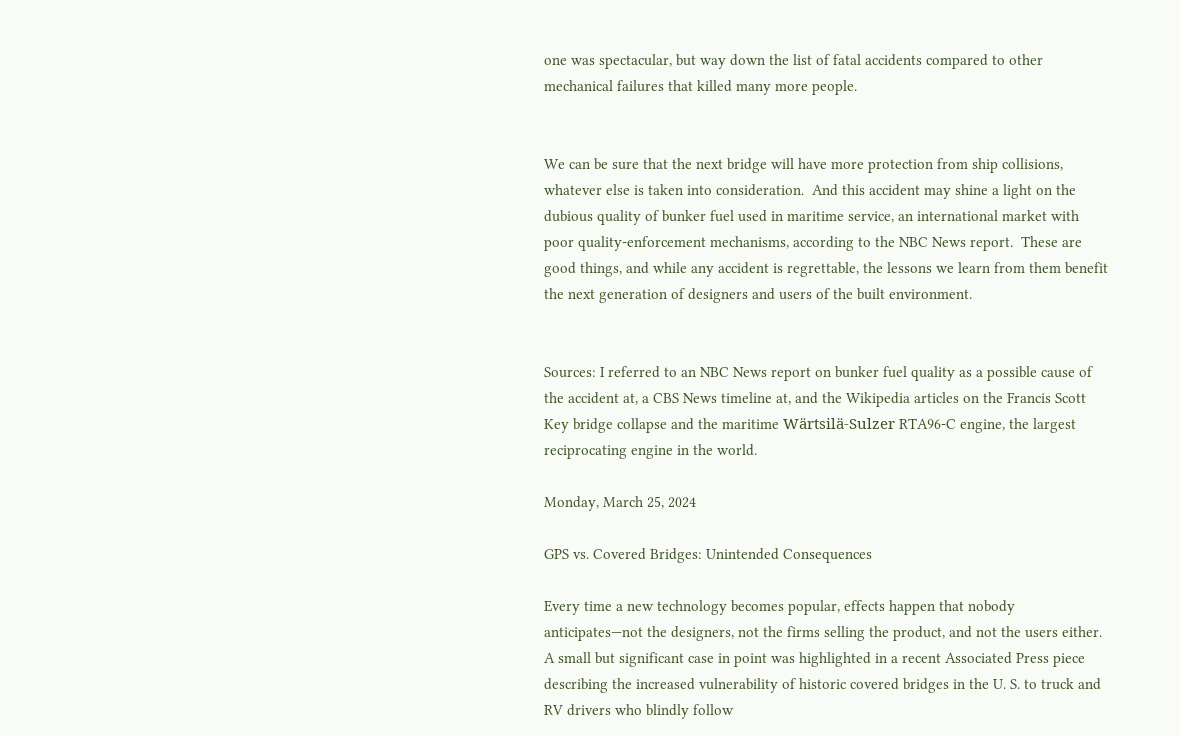one was spectacular, but way down the list of fatal accidents compared to other mechanical failures that killed many more people.


We can be sure that the next bridge will have more protection from ship collisions, whatever else is taken into consideration.  And this accident may shine a light on the dubious quality of bunker fuel used in maritime service, an international market with poor quality-enforcement mechanisms, according to the NBC News report.  These are good things, and while any accident is regrettable, the lessons we learn from them benefit the next generation of designers and users of the built environment.


Sources: I referred to an NBC News report on bunker fuel quality as a possible cause of the accident at, a CBS News timeline at, and the Wikipedia articles on the Francis Scott Key bridge collapse and the maritime Wärtsilä-Sulzer RTA96-C engine, the largest reciprocating engine in the world.

Monday, March 25, 2024

GPS vs. Covered Bridges: Unintended Consequences

Every time a new technology becomes popular, effects happen that nobody anticipates—not the designers, not the firms selling the product, and not the users either.  A small but significant case in point was highlighted in a recent Associated Press piece describing the increased vulnerability of historic covered bridges in the U. S. to truck and RV drivers who blindly follow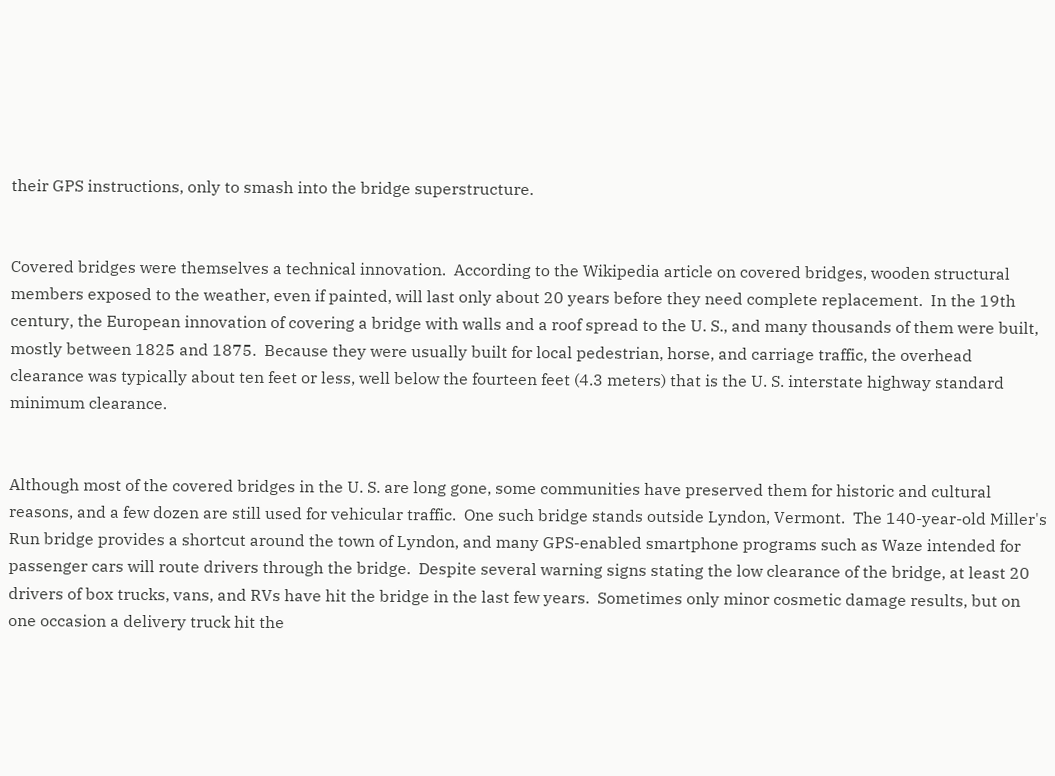their GPS instructions, only to smash into the bridge superstructure.


Covered bridges were themselves a technical innovation.  According to the Wikipedia article on covered bridges, wooden structural members exposed to the weather, even if painted, will last only about 20 years before they need complete replacement.  In the 19th century, the European innovation of covering a bridge with walls and a roof spread to the U. S., and many thousands of them were built, mostly between 1825 and 1875.  Because they were usually built for local pedestrian, horse, and carriage traffic, the overhead clearance was typically about ten feet or less, well below the fourteen feet (4.3 meters) that is the U. S. interstate highway standard minimum clearance.


Although most of the covered bridges in the U. S. are long gone, some communities have preserved them for historic and cultural reasons, and a few dozen are still used for vehicular traffic.  One such bridge stands outside Lyndon, Vermont.  The 140-year-old Miller's Run bridge provides a shortcut around the town of Lyndon, and many GPS-enabled smartphone programs such as Waze intended for passenger cars will route drivers through the bridge.  Despite several warning signs stating the low clearance of the bridge, at least 20 drivers of box trucks, vans, and RVs have hit the bridge in the last few years.  Sometimes only minor cosmetic damage results, but on one occasion a delivery truck hit the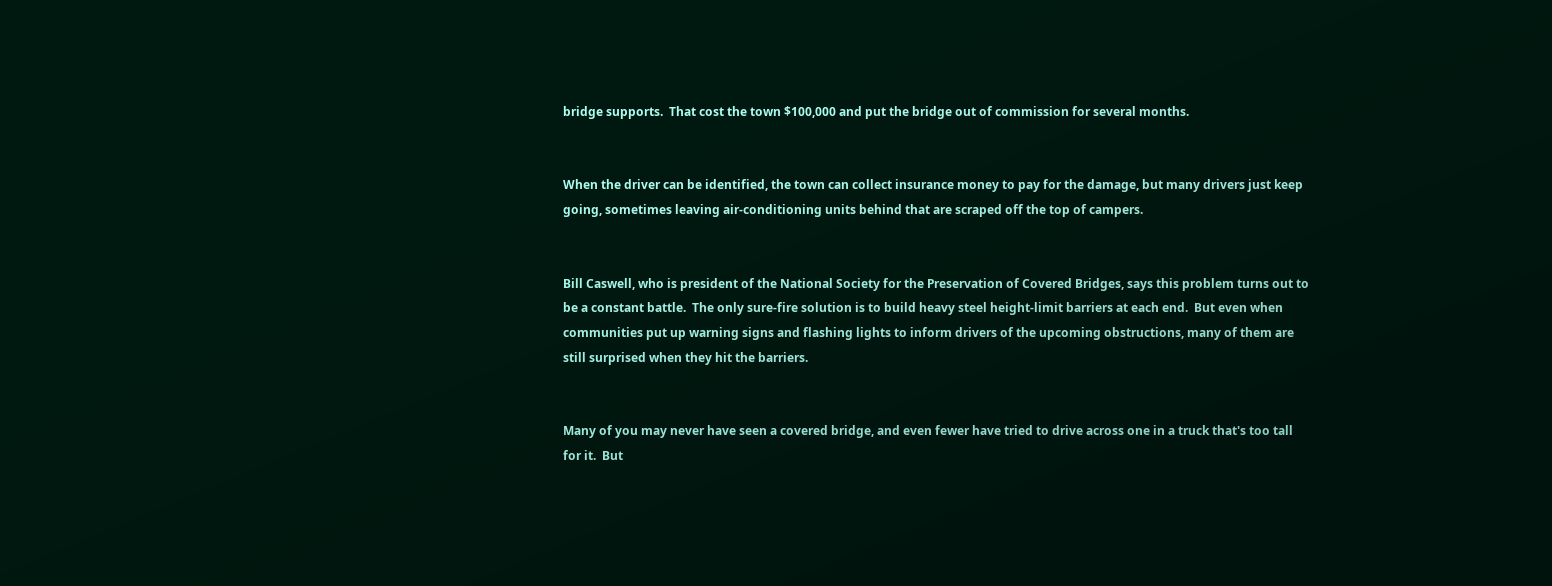bridge supports.  That cost the town $100,000 and put the bridge out of commission for several months.


When the driver can be identified, the town can collect insurance money to pay for the damage, but many drivers just keep going, sometimes leaving air-conditioning units behind that are scraped off the top of campers.


Bill Caswell, who is president of the National Society for the Preservation of Covered Bridges, says this problem turns out to be a constant battle.  The only sure-fire solution is to build heavy steel height-limit barriers at each end.  But even when communities put up warning signs and flashing lights to inform drivers of the upcoming obstructions, many of them are still surprised when they hit the barriers.


Many of you may never have seen a covered bridge, and even fewer have tried to drive across one in a truck that's too tall for it.  But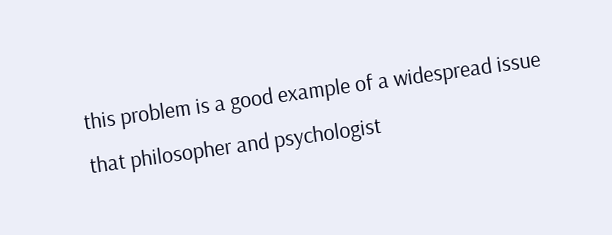this problem is a good example of a widespread issue that philosopher and psychologist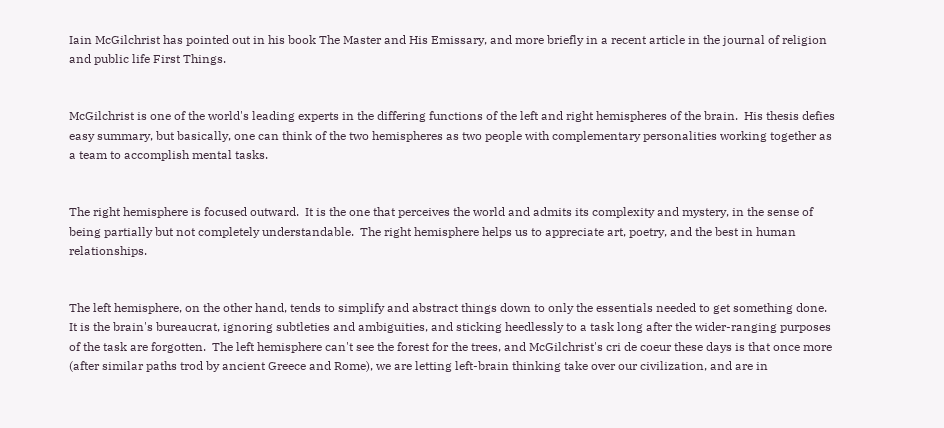Iain McGilchrist has pointed out in his book The Master and His Emissary, and more briefly in a recent article in the journal of religion and public life First Things.


McGilchrist is one of the world's leading experts in the differing functions of the left and right hemispheres of the brain.  His thesis defies easy summary, but basically, one can think of the two hemispheres as two people with complementary personalities working together as a team to accomplish mental tasks.


The right hemisphere is focused outward.  It is the one that perceives the world and admits its complexity and mystery, in the sense of being partially but not completely understandable.  The right hemisphere helps us to appreciate art, poetry, and the best in human relationships.


The left hemisphere, on the other hand, tends to simplify and abstract things down to only the essentials needed to get something done.  It is the brain's bureaucrat, ignoring subtleties and ambiguities, and sticking heedlessly to a task long after the wider-ranging purposes of the task are forgotten.  The left hemisphere can't see the forest for the trees, and McGilchrist's cri de coeur these days is that once more (after similar paths trod by ancient Greece and Rome), we are letting left-brain thinking take over our civilization, and are in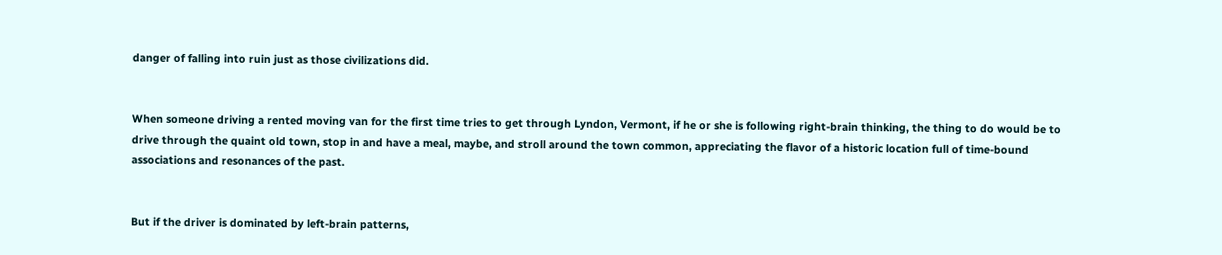danger of falling into ruin just as those civilizations did.


When someone driving a rented moving van for the first time tries to get through Lyndon, Vermont, if he or she is following right-brain thinking, the thing to do would be to drive through the quaint old town, stop in and have a meal, maybe, and stroll around the town common, appreciating the flavor of a historic location full of time-bound associations and resonances of the past.


But if the driver is dominated by left-brain patterns,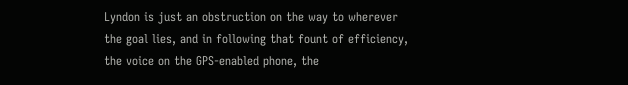Lyndon is just an obstruction on the way to wherever the goal lies, and in following that fount of efficiency, the voice on the GPS-enabled phone, the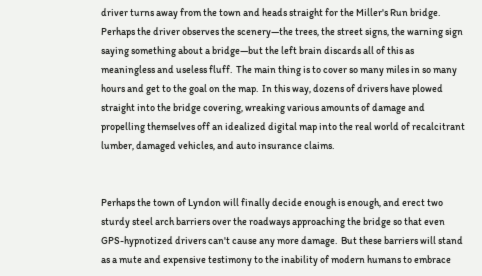driver turns away from the town and heads straight for the Miller's Run bridge.  Perhaps the driver observes the scenery—the trees, the street signs, the warning sign saying something about a bridge—but the left brain discards all of this as meaningless and useless fluff.  The main thing is to cover so many miles in so many hours and get to the goal on the map.  In this way, dozens of drivers have plowed straight into the bridge covering, wreaking various amounts of damage and propelling themselves off an idealized digital map into the real world of recalcitrant lumber, damaged vehicles, and auto insurance claims.


Perhaps the town of Lyndon will finally decide enough is enough, and erect two sturdy steel arch barriers over the roadways approaching the bridge so that even GPS-hypnotized drivers can't cause any more damage.  But these barriers will stand as a mute and expensive testimony to the inability of modern humans to embrace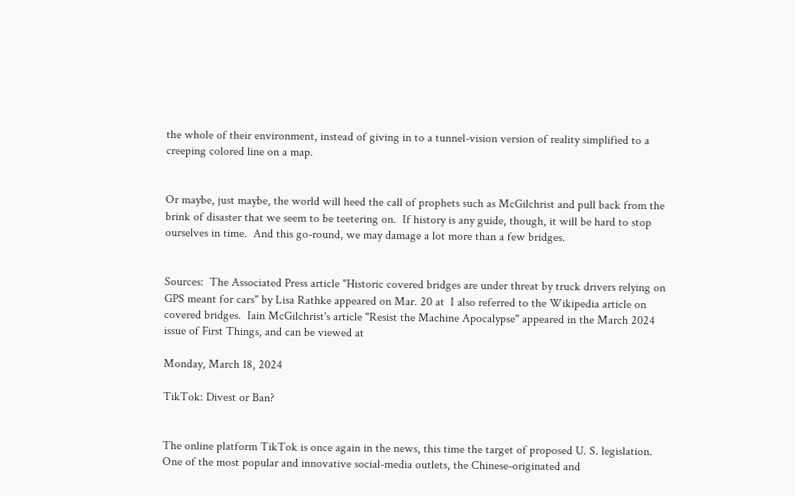the whole of their environment, instead of giving in to a tunnel-vision version of reality simplified to a creeping colored line on a map.


Or maybe, just maybe, the world will heed the call of prophets such as McGilchrist and pull back from the brink of disaster that we seem to be teetering on.  If history is any guide, though, it will be hard to stop ourselves in time.  And this go-round, we may damage a lot more than a few bridges.


Sources:  The Associated Press article "Historic covered bridges are under threat by truck drivers relying on GPS meant for cars" by Lisa Rathke appeared on Mar. 20 at  I also referred to the Wikipedia article on covered bridges.  Iain McGilchrist's article "Resist the Machine Apocalypse" appeared in the March 2024 issue of First Things, and can be viewed at

Monday, March 18, 2024

TikTok: Divest or Ban?


The online platform TikTok is once again in the news, this time the target of proposed U. S. legislation.  One of the most popular and innovative social-media outlets, the Chinese-originated and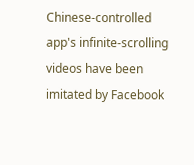Chinese-controlled app's infinite-scrolling videos have been imitated by Facebook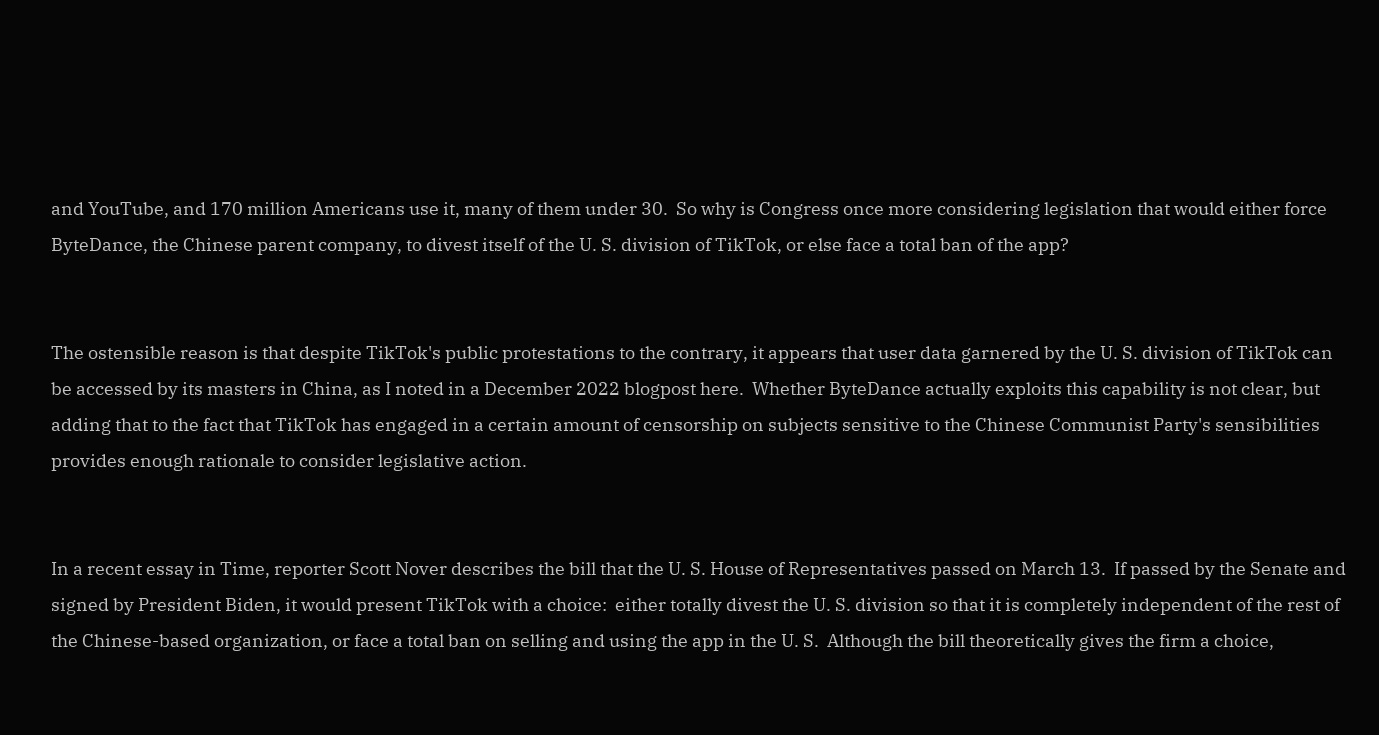and YouTube, and 170 million Americans use it, many of them under 30.  So why is Congress once more considering legislation that would either force ByteDance, the Chinese parent company, to divest itself of the U. S. division of TikTok, or else face a total ban of the app?


The ostensible reason is that despite TikTok's public protestations to the contrary, it appears that user data garnered by the U. S. division of TikTok can be accessed by its masters in China, as I noted in a December 2022 blogpost here.  Whether ByteDance actually exploits this capability is not clear, but adding that to the fact that TikTok has engaged in a certain amount of censorship on subjects sensitive to the Chinese Communist Party's sensibilities provides enough rationale to consider legislative action.


In a recent essay in Time, reporter Scott Nover describes the bill that the U. S. House of Representatives passed on March 13.  If passed by the Senate and signed by President Biden, it would present TikTok with a choice:  either totally divest the U. S. division so that it is completely independent of the rest of the Chinese-based organization, or face a total ban on selling and using the app in the U. S.  Although the bill theoretically gives the firm a choice,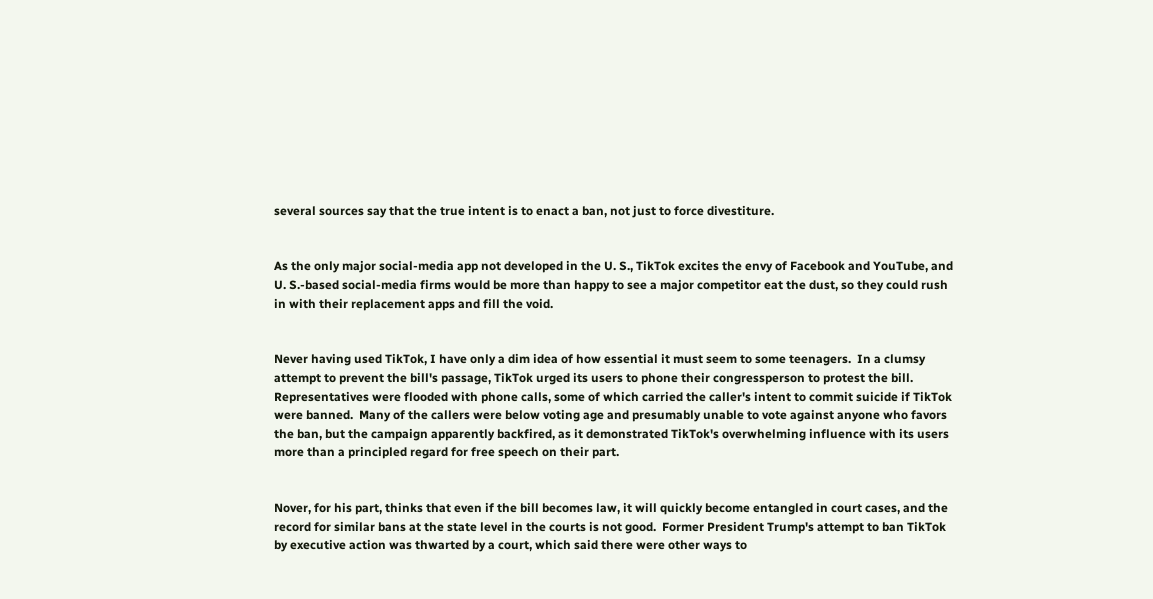several sources say that the true intent is to enact a ban, not just to force divestiture.


As the only major social-media app not developed in the U. S., TikTok excites the envy of Facebook and YouTube, and U. S.-based social-media firms would be more than happy to see a major competitor eat the dust, so they could rush in with their replacement apps and fill the void.


Never having used TikTok, I have only a dim idea of how essential it must seem to some teenagers.  In a clumsy attempt to prevent the bill's passage, TikTok urged its users to phone their congressperson to protest the bill.  Representatives were flooded with phone calls, some of which carried the caller's intent to commit suicide if TikTok were banned.  Many of the callers were below voting age and presumably unable to vote against anyone who favors the ban, but the campaign apparently backfired, as it demonstrated TikTok's overwhelming influence with its users more than a principled regard for free speech on their part.


Nover, for his part, thinks that even if the bill becomes law, it will quickly become entangled in court cases, and the record for similar bans at the state level in the courts is not good.  Former President Trump's attempt to ban TikTok by executive action was thwarted by a court, which said there were other ways to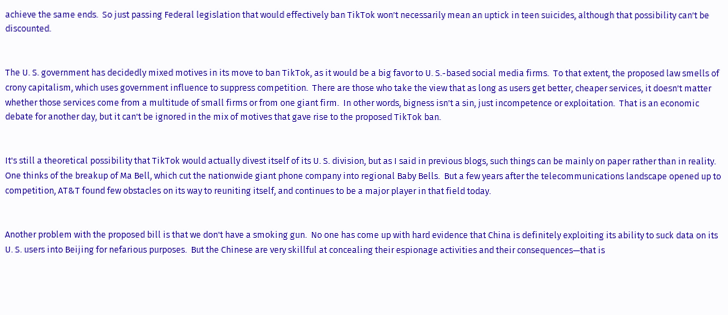achieve the same ends.  So just passing Federal legislation that would effectively ban TikTok won't necessarily mean an uptick in teen suicides, although that possibility can't be discounted.


The U. S. government has decidedly mixed motives in its move to ban TikTok, as it would be a big favor to U. S.-based social media firms.  To that extent, the proposed law smells of crony capitalism, which uses government influence to suppress competition.  There are those who take the view that as long as users get better, cheaper services, it doesn't matter whether those services come from a multitude of small firms or from one giant firm.  In other words, bigness isn't a sin, just incompetence or exploitation.  That is an economic debate for another day, but it can't be ignored in the mix of motives that gave rise to the proposed TikTok ban.


It's still a theoretical possibility that TikTok would actually divest itself of its U. S. division, but as I said in previous blogs, such things can be mainly on paper rather than in reality.  One thinks of the breakup of Ma Bell, which cut the nationwide giant phone company into regional Baby Bells.  But a few years after the telecommunications landscape opened up to competition, AT&T found few obstacles on its way to reuniting itself, and continues to be a major player in that field today.


Another problem with the proposed bill is that we don't have a smoking gun.  No one has come up with hard evidence that China is definitely exploiting its ability to suck data on its U. S. users into Beijing for nefarious purposes.  But the Chinese are very skillful at concealing their espionage activities and their consequences—that is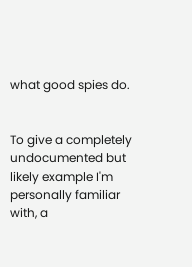what good spies do.


To give a completely undocumented but likely example I'm personally familiar with, a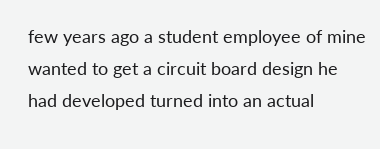few years ago a student employee of mine wanted to get a circuit board design he had developed turned into an actual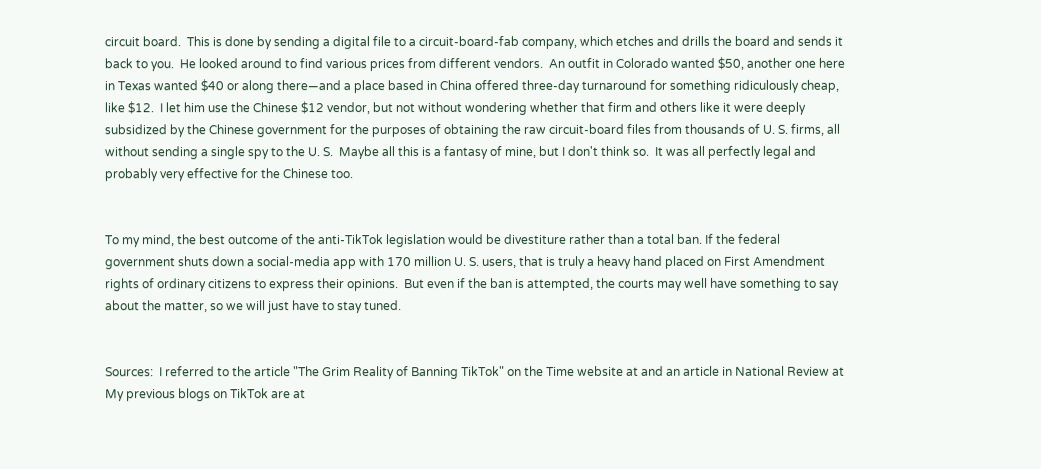circuit board.  This is done by sending a digital file to a circuit-board-fab company, which etches and drills the board and sends it back to you.  He looked around to find various prices from different vendors.  An outfit in Colorado wanted $50, another one here in Texas wanted $40 or along there—and a place based in China offered three-day turnaround for something ridiculously cheap, like $12.  I let him use the Chinese $12 vendor, but not without wondering whether that firm and others like it were deeply subsidized by the Chinese government for the purposes of obtaining the raw circuit-board files from thousands of U. S. firms, all without sending a single spy to the U. S.  Maybe all this is a fantasy of mine, but I don't think so.  It was all perfectly legal and probably very effective for the Chinese too.


To my mind, the best outcome of the anti-TikTok legislation would be divestiture rather than a total ban. If the federal government shuts down a social-media app with 170 million U. S. users, that is truly a heavy hand placed on First Amendment rights of ordinary citizens to express their opinions.  But even if the ban is attempted, the courts may well have something to say about the matter, so we will just have to stay tuned.


Sources:  I referred to the article "The Grim Reality of Banning TikTok" on the Time website at and an article in National Review at  My previous blogs on TikTok are at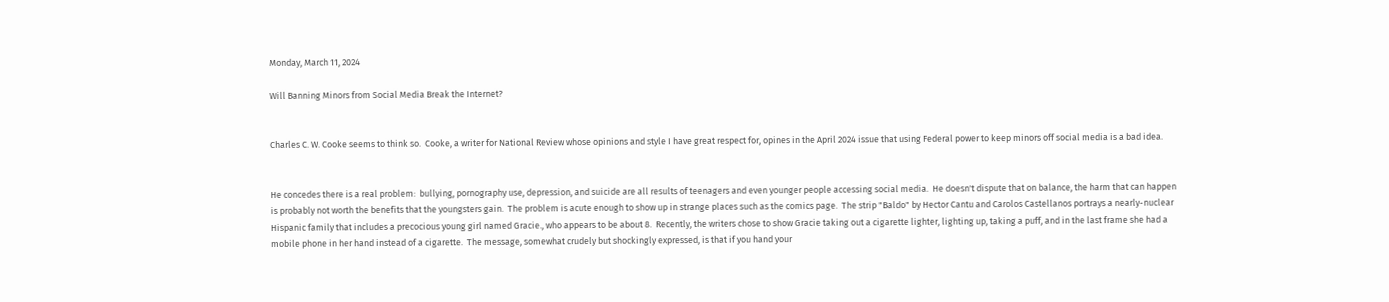Monday, March 11, 2024

Will Banning Minors from Social Media Break the Internet?


Charles C. W. Cooke seems to think so.  Cooke, a writer for National Review whose opinions and style I have great respect for, opines in the April 2024 issue that using Federal power to keep minors off social media is a bad idea.


He concedes there is a real problem:  bullying, pornography use, depression, and suicide are all results of teenagers and even younger people accessing social media.  He doesn't dispute that on balance, the harm that can happen is probably not worth the benefits that the youngsters gain.  The problem is acute enough to show up in strange places such as the comics page.  The strip "Baldo" by Hector Cantu and Carolos Castellanos portrays a nearly-nuclear Hispanic family that includes a precocious young girl named Gracie., who appears to be about 8.  Recently, the writers chose to show Gracie taking out a cigarette lighter, lighting up, taking a puff, and in the last frame she had a mobile phone in her hand instead of a cigarette.  The message, somewhat crudely but shockingly expressed, is that if you hand your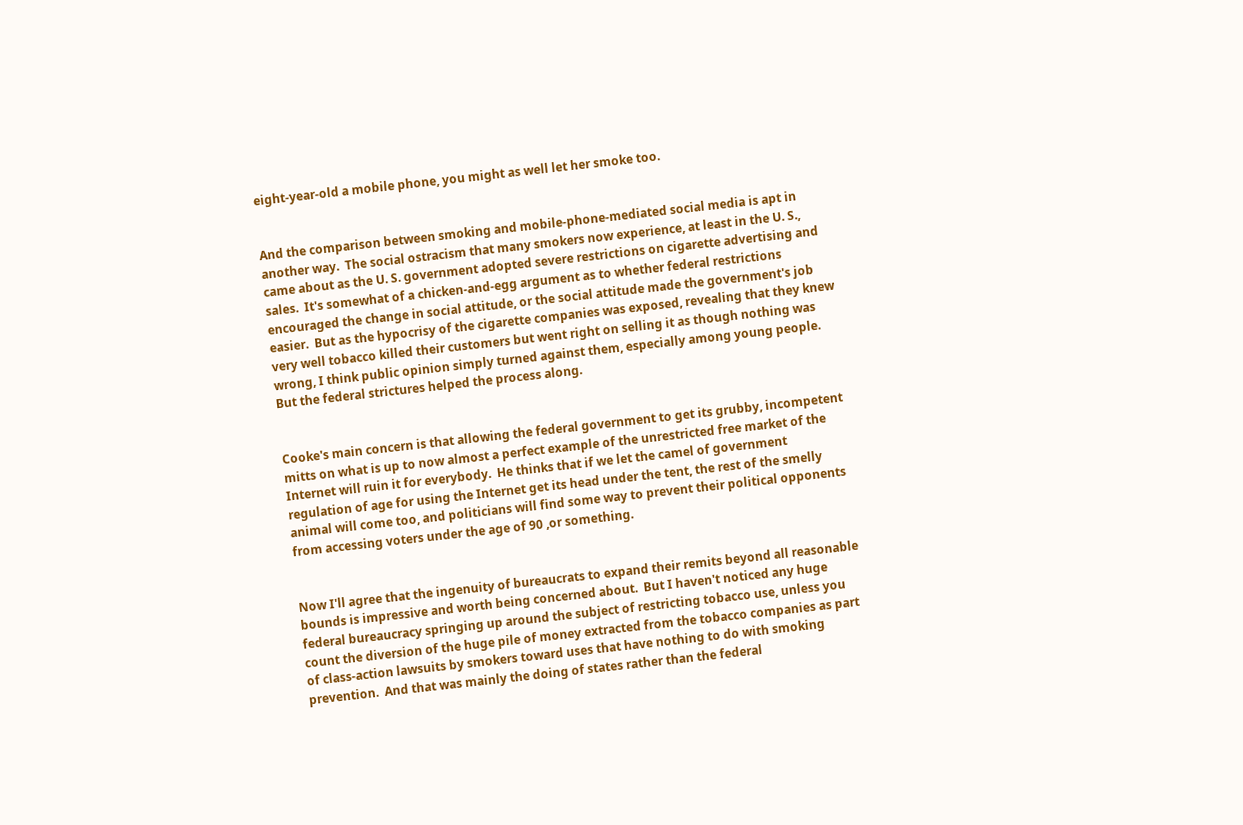eight-year-old a mobile phone, you might as well let her smoke too.


And the comparison between smoking and mobile-phone-mediated social media is apt in another way.  The social ostracism that many smokers now experience, at least in the U. S., came about as the U. S. government adopted severe restrictions on cigarette advertising and sales.  It's somewhat of a chicken-and-egg argument as to whether federal restrictions encouraged the change in social attitude, or the social attitude made the government's job easier.  But as the hypocrisy of the cigarette companies was exposed, revealing that they knew very well tobacco killed their customers but went right on selling it as though nothing was wrong, I think public opinion simply turned against them, especially among young people.  But the federal strictures helped the process along.


Cooke's main concern is that allowing the federal government to get its grubby, incompetent mitts on what is up to now almost a perfect example of the unrestricted free market of the Internet will ruin it for everybody.  He thinks that if we let the camel of government regulation of age for using the Internet get its head under the tent, the rest of the smelly animal will come too, and politicians will find some way to prevent their political opponents from accessing voters under the age of 90 ,or something.


Now I'll agree that the ingenuity of bureaucrats to expand their remits beyond all reasonable bounds is impressive and worth being concerned about.  But I haven't noticed any huge federal bureaucracy springing up around the subject of restricting tobacco use, unless you count the diversion of the huge pile of money extracted from the tobacco companies as part of class-action lawsuits by smokers toward uses that have nothing to do with smoking prevention.  And that was mainly the doing of states rather than the federal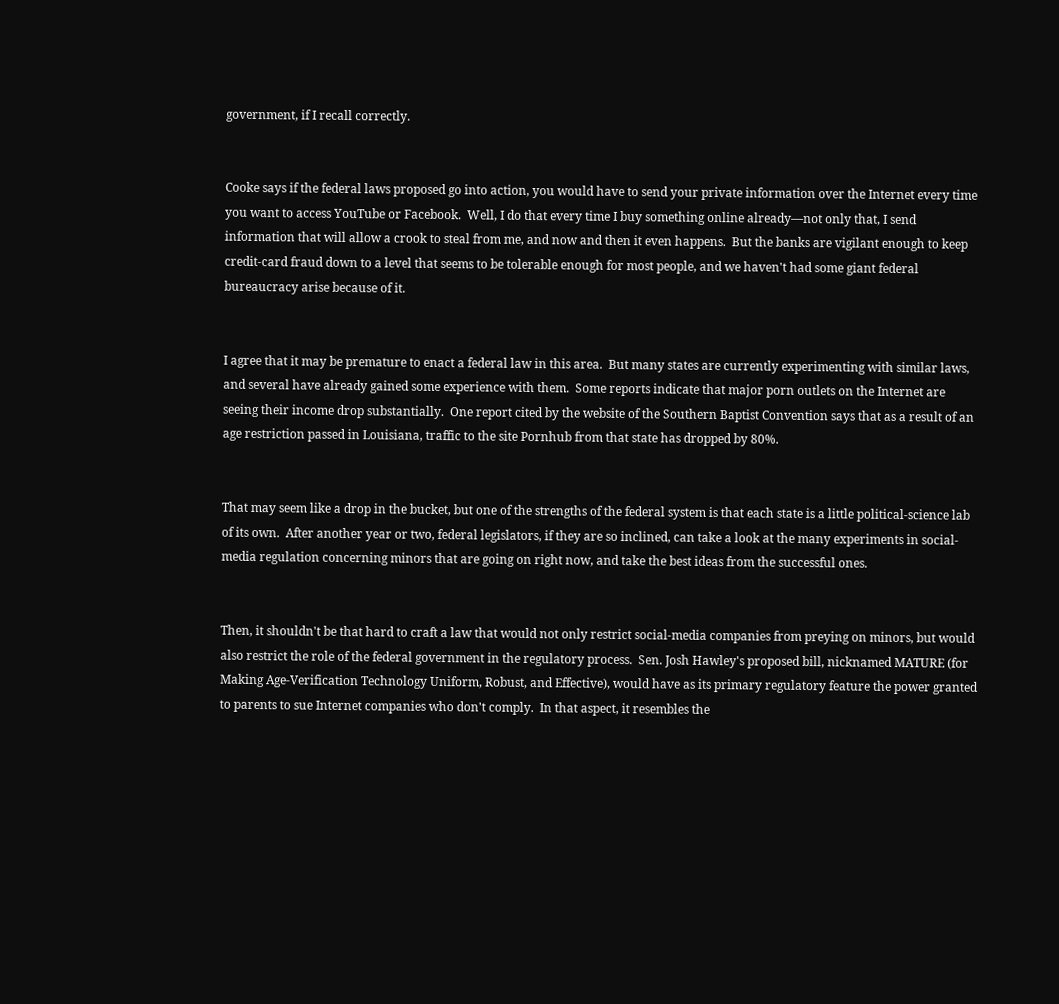government, if I recall correctly.


Cooke says if the federal laws proposed go into action, you would have to send your private information over the Internet every time you want to access YouTube or Facebook.  Well, I do that every time I buy something online already—not only that, I send information that will allow a crook to steal from me, and now and then it even happens.  But the banks are vigilant enough to keep credit-card fraud down to a level that seems to be tolerable enough for most people, and we haven't had some giant federal bureaucracy arise because of it.


I agree that it may be premature to enact a federal law in this area.  But many states are currently experimenting with similar laws, and several have already gained some experience with them.  Some reports indicate that major porn outlets on the Internet are seeing their income drop substantially.  One report cited by the website of the Southern Baptist Convention says that as a result of an age restriction passed in Louisiana, traffic to the site Pornhub from that state has dropped by 80%.


That may seem like a drop in the bucket, but one of the strengths of the federal system is that each state is a little political-science lab of its own.  After another year or two, federal legislators, if they are so inclined, can take a look at the many experiments in social-media regulation concerning minors that are going on right now, and take the best ideas from the successful ones.


Then, it shouldn't be that hard to craft a law that would not only restrict social-media companies from preying on minors, but would also restrict the role of the federal government in the regulatory process.  Sen. Josh Hawley's proposed bill, nicknamed MATURE (for Making Age-Verification Technology Uniform, Robust, and Effective), would have as its primary regulatory feature the power granted to parents to sue Internet companies who don't comply.  In that aspect, it resembles the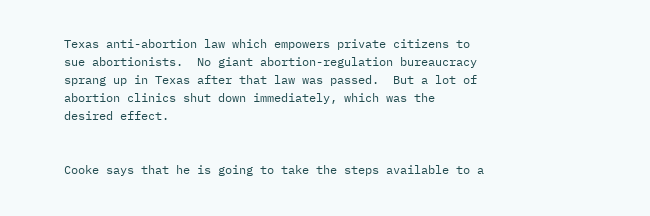Texas anti-abortion law which empowers private citizens to sue abortionists.  No giant abortion-regulation bureaucracy sprang up in Texas after that law was passed.  But a lot of abortion clinics shut down immediately, which was the desired effect.


Cooke says that he is going to take the steps available to a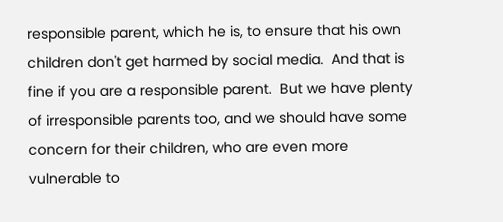responsible parent, which he is, to ensure that his own children don't get harmed by social media.  And that is fine if you are a responsible parent.  But we have plenty of irresponsible parents too, and we should have some concern for their children, who are even more vulnerable to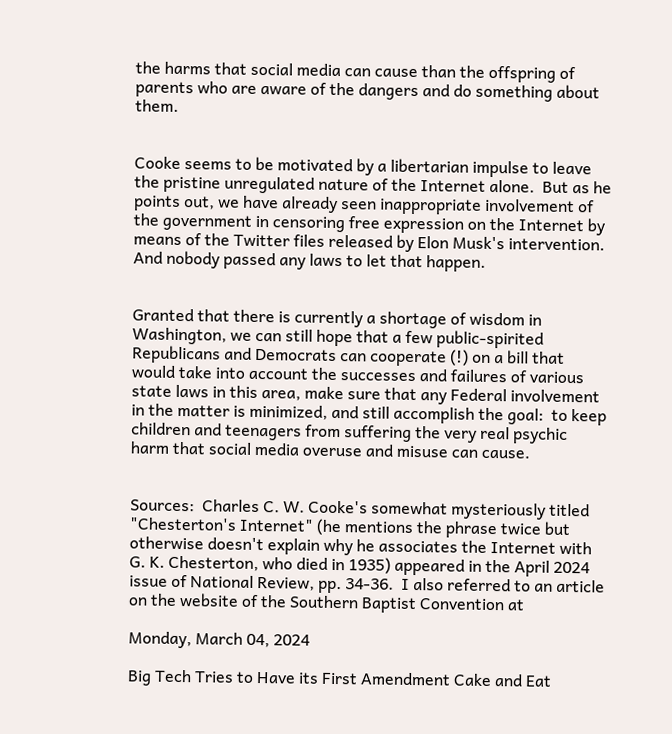the harms that social media can cause than the offspring of parents who are aware of the dangers and do something about them.


Cooke seems to be motivated by a libertarian impulse to leave the pristine unregulated nature of the Internet alone.  But as he points out, we have already seen inappropriate involvement of the government in censoring free expression on the Internet by means of the Twitter files released by Elon Musk's intervention.  And nobody passed any laws to let that happen.


Granted that there is currently a shortage of wisdom in Washington, we can still hope that a few public-spirited Republicans and Democrats can cooperate (!) on a bill that would take into account the successes and failures of various state laws in this area, make sure that any Federal involvement in the matter is minimized, and still accomplish the goal:  to keep children and teenagers from suffering the very real psychic harm that social media overuse and misuse can cause.


Sources:  Charles C. W. Cooke's somewhat mysteriously titled "Chesterton's Internet" (he mentions the phrase twice but otherwise doesn't explain why he associates the Internet with G. K. Chesterton, who died in 1935) appeared in the April 2024 issue of National Review, pp. 34-36.  I also referred to an article on the website of the Southern Baptist Convention at

Monday, March 04, 2024

Big Tech Tries to Have its First Amendment Cake and Eat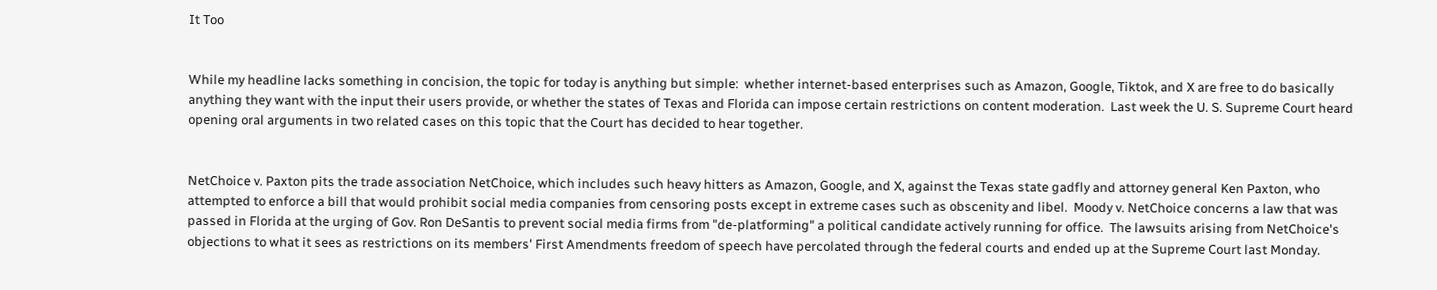It Too


While my headline lacks something in concision, the topic for today is anything but simple:  whether internet-based enterprises such as Amazon, Google, Tiktok, and X are free to do basically anything they want with the input their users provide, or whether the states of Texas and Florida can impose certain restrictions on content moderation.  Last week the U. S. Supreme Court heard opening oral arguments in two related cases on this topic that the Court has decided to hear together.


NetChoice v. Paxton pits the trade association NetChoice, which includes such heavy hitters as Amazon, Google, and X, against the Texas state gadfly and attorney general Ken Paxton, who attempted to enforce a bill that would prohibit social media companies from censoring posts except in extreme cases such as obscenity and libel.  Moody v. NetChoice concerns a law that was passed in Florida at the urging of Gov. Ron DeSantis to prevent social media firms from "de-platforming" a political candidate actively running for office.  The lawsuits arising from NetChoice's objections to what it sees as restrictions on its members' First Amendments freedom of speech have percolated through the federal courts and ended up at the Supreme Court last Monday.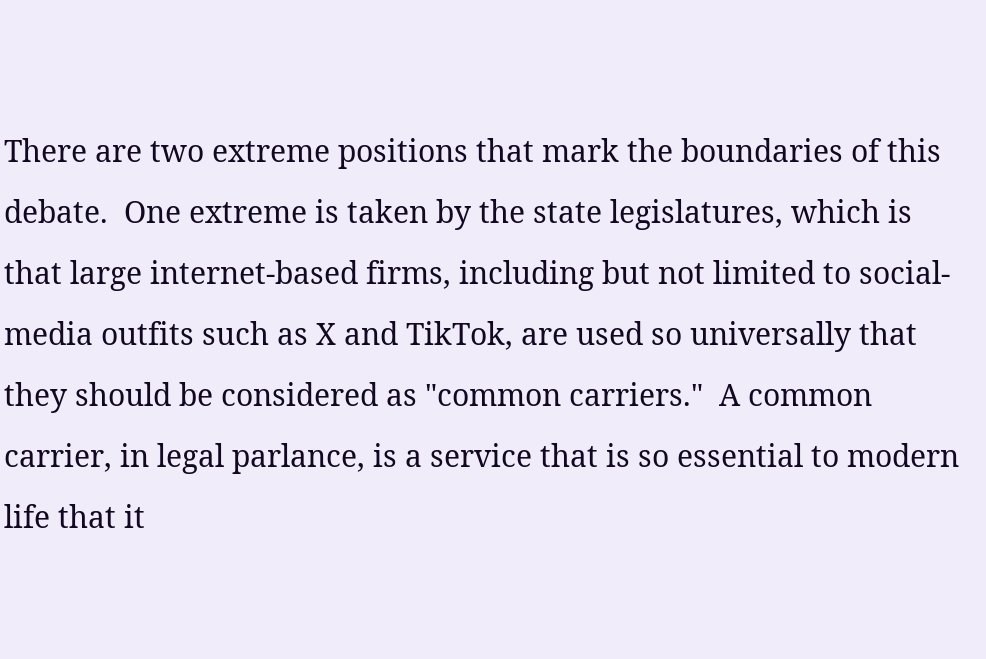There are two extreme positions that mark the boundaries of this debate.  One extreme is taken by the state legislatures, which is that large internet-based firms, including but not limited to social-media outfits such as X and TikTok, are used so universally that they should be considered as "common carriers."  A common carrier, in legal parlance, is a service that is so essential to modern life that it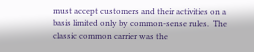must accept customers and their activities on a basis limited only by common-sense rules.  The classic common carrier was the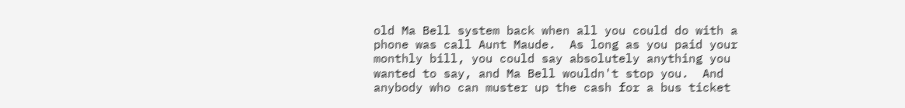old Ma Bell system back when all you could do with a phone was call Aunt Maude.  As long as you paid your monthly bill, you could say absolutely anything you wanted to say, and Ma Bell wouldn't stop you.  And anybody who can muster up the cash for a bus ticket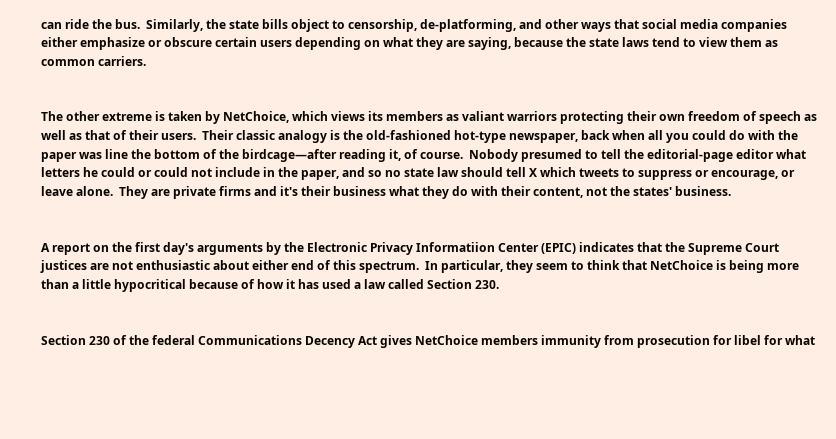can ride the bus.  Similarly, the state bills object to censorship, de-platforming, and other ways that social media companies either emphasize or obscure certain users depending on what they are saying, because the state laws tend to view them as common carriers.


The other extreme is taken by NetChoice, which views its members as valiant warriors protecting their own freedom of speech as well as that of their users.  Their classic analogy is the old-fashioned hot-type newspaper, back when all you could do with the paper was line the bottom of the birdcage—after reading it, of course.  Nobody presumed to tell the editorial-page editor what letters he could or could not include in the paper, and so no state law should tell X which tweets to suppress or encourage, or leave alone.  They are private firms and it's their business what they do with their content, not the states' business.


A report on the first day's arguments by the Electronic Privacy Informatiion Center (EPIC) indicates that the Supreme Court justices are not enthusiastic about either end of this spectrum.  In particular, they seem to think that NetChoice is being more than a little hypocritical because of how it has used a law called Section 230.


Section 230 of the federal Communications Decency Act gives NetChoice members immunity from prosecution for libel for what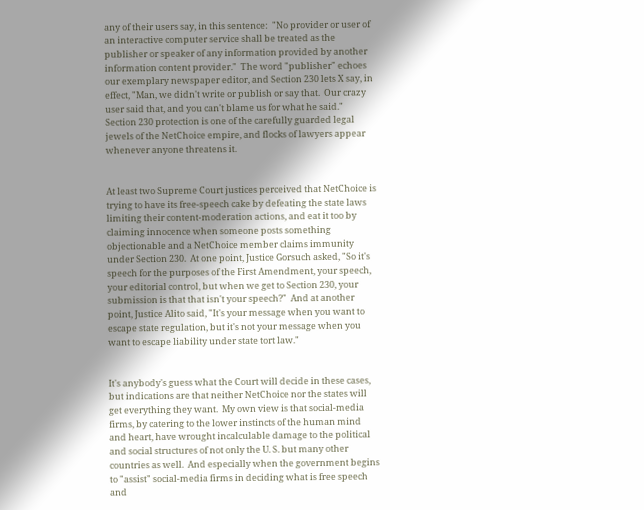any of their users say, in this sentence:  "No provider or user of an interactive computer service shall be treated as the publisher or speaker of any information provided by another information content provider."  The word "publisher" echoes our exemplary newspaper editor, and Section 230 lets X say, in effect, "Man, we didn't write or publish or say that.  Our crazy user said that, and you can't blame us for what he said."  Section 230 protection is one of the carefully guarded legal jewels of the NetChoice empire, and flocks of lawyers appear whenever anyone threatens it.


At least two Supreme Court justices perceived that NetChoice is trying to have its free-speech cake by defeating the state laws limiting their content-moderation actions, and eat it too by claiming innocence when someone posts something objectionable and a NetChoice member claims immunity under Section 230.  At one point, Justice Gorsuch asked, "So it's speech for the purposes of the First Amendment, your speech, your editorial control, but when we get to Section 230, your submission is that that isn't your speech?"  And at another point, Justice Alito said, "It's your message when you want to escape state regulation, but it's not your message when you want to escape liability under state tort law."


It's anybody's guess what the Court will decide in these cases, but indications are that neither NetChoice nor the states will get everything they want.  My own view is that social-media firms, by catering to the lower instincts of the human mind and heart, have wrought incalculable damage to the political and social structures of not only the U. S. but many other countries as well.  And especially when the government begins to "assist" social-media firms in deciding what is free speech and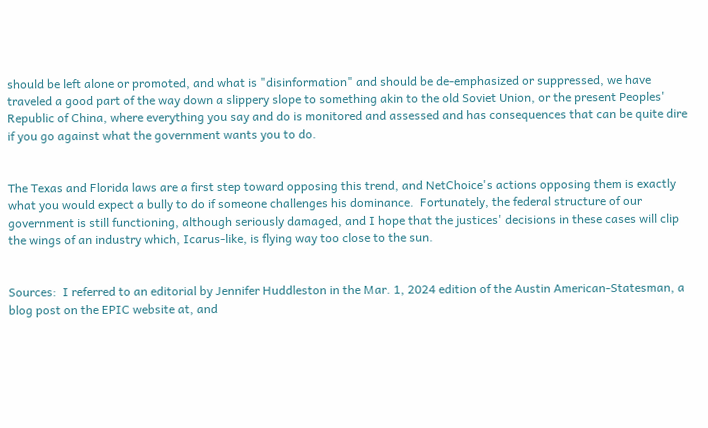should be left alone or promoted, and what is "disinformation" and should be de-emphasized or suppressed, we have traveled a good part of the way down a slippery slope to something akin to the old Soviet Union, or the present Peoples' Republic of China, where everything you say and do is monitored and assessed and has consequences that can be quite dire if you go against what the government wants you to do.


The Texas and Florida laws are a first step toward opposing this trend, and NetChoice's actions opposing them is exactly what you would expect a bully to do if someone challenges his dominance.  Fortunately, the federal structure of our government is still functioning, although seriously damaged, and I hope that the justices' decisions in these cases will clip the wings of an industry which, Icarus-like, is flying way too close to the sun.


Sources:  I referred to an editorial by Jennifer Huddleston in the Mar. 1, 2024 edition of the Austin American-Statesman, a blog post on the EPIC website at, and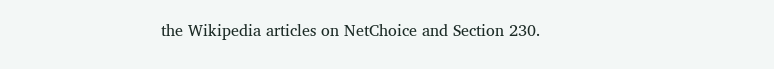the Wikipedia articles on NetChoice and Section 230.